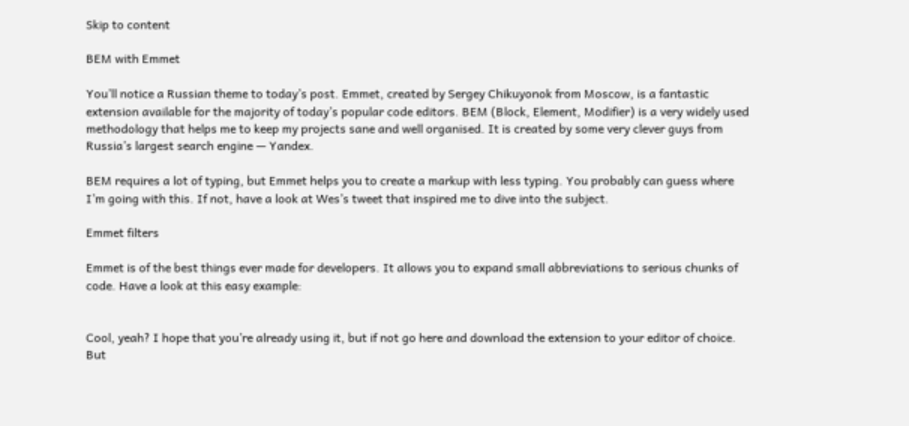Skip to content

BEM with Emmet

You’ll notice a Russian theme to today’s post. Emmet, created by Sergey Chikuyonok from Moscow, is a fantastic extension available for the majority of today’s popular code editors. BEM (Block, Element, Modifier) is a very widely used methodology that helps me to keep my projects sane and well organised. It is created by some very clever guys from Russia’s largest search engine — Yandex.

BEM requires a lot of typing, but Emmet helps you to create a markup with less typing. You probably can guess where I’m going with this. If not, have a look at Wes’s tweet that inspired me to dive into the subject.

Emmet filters

Emmet is of the best things ever made for developers. It allows you to expand small abbreviations to serious chunks of code. Have a look at this easy example:


Cool, yeah? I hope that you’re already using it, but if not go here and download the extension to your editor of choice. But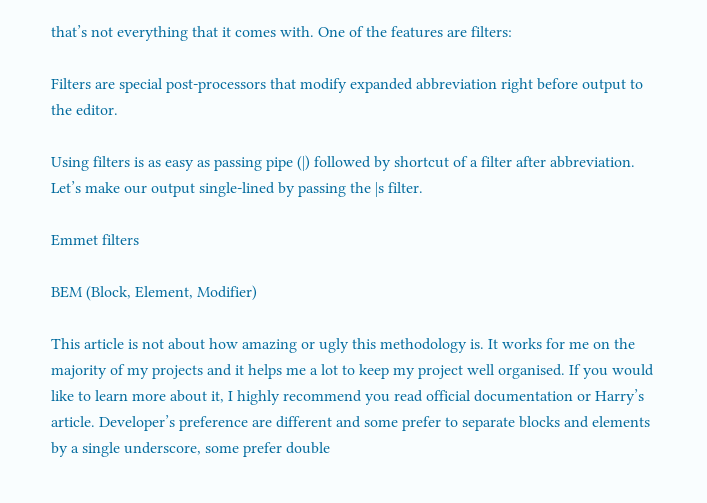that’s not everything that it comes with. One of the features are filters:

Filters are special post-processors that modify expanded abbreviation right before output to the editor.

Using filters is as easy as passing pipe (|) followed by shortcut of a filter after abbreviation. Let’s make our output single-lined by passing the |s filter.

Emmet filters

BEM (Block, Element, Modifier)

This article is not about how amazing or ugly this methodology is. It works for me on the majority of my projects and it helps me a lot to keep my project well organised. If you would like to learn more about it, I highly recommend you read official documentation or Harry’s article. Developer’s preference are different and some prefer to separate blocks and elements by a single underscore, some prefer double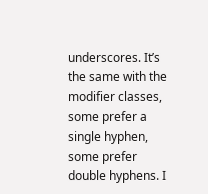underscores. It’s the same with the modifier classes, some prefer a single hyphen, some prefer double hyphens. I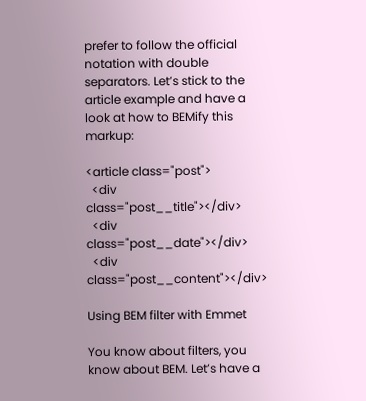prefer to follow the official notation with double separators. Let’s stick to the article example and have a look at how to BEMify this markup:

<article class="post">
  <div class="post__title"></div>
  <div class="post__date"></div>
  <div class="post__content"></div>

Using BEM filter with Emmet

You know about filters, you know about BEM. Let’s have a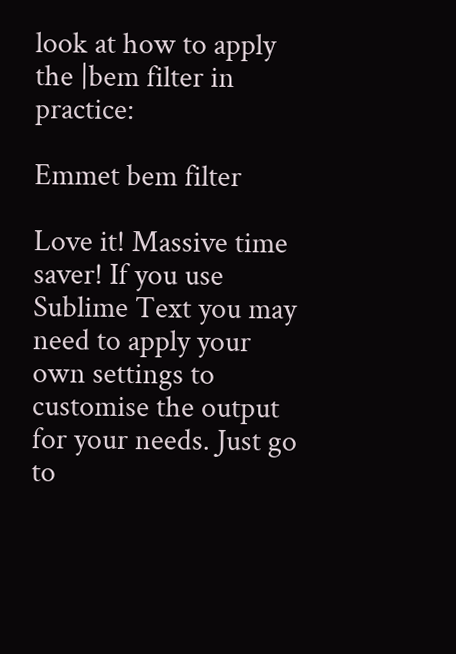look at how to apply the |bem filter in practice:

Emmet bem filter

Love it! Massive time saver! If you use Sublime Text you may need to apply your own settings to customise the output for your needs. Just go to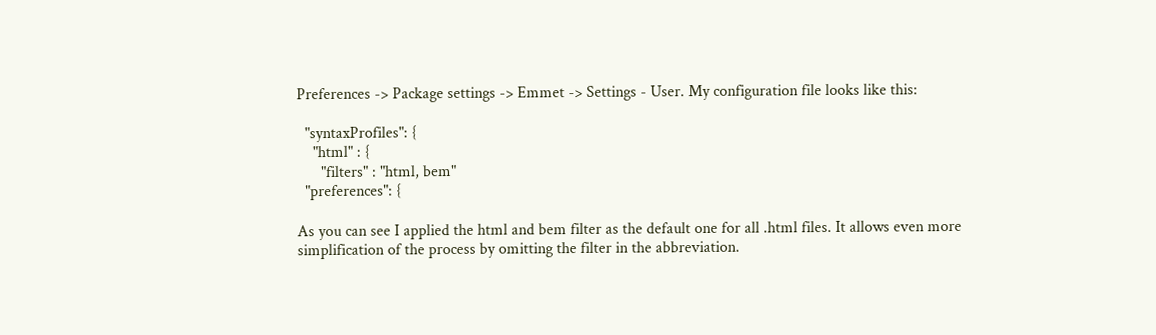Preferences -> Package settings -> Emmet -> Settings - User. My configuration file looks like this:

  "syntaxProfiles": {
    "html" : {
      "filters" : "html, bem"
  "preferences": {

As you can see I applied the html and bem filter as the default one for all .html files. It allows even more simplification of the process by omitting the filter in the abbreviation.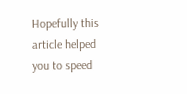Hopefully this article helped you to speed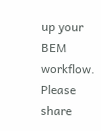up your BEM workflow. Please share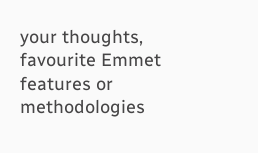your thoughts, favourite Emmet features or methodologies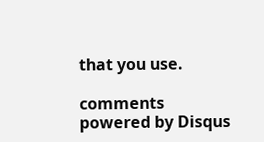that you use.

comments powered by Disqus